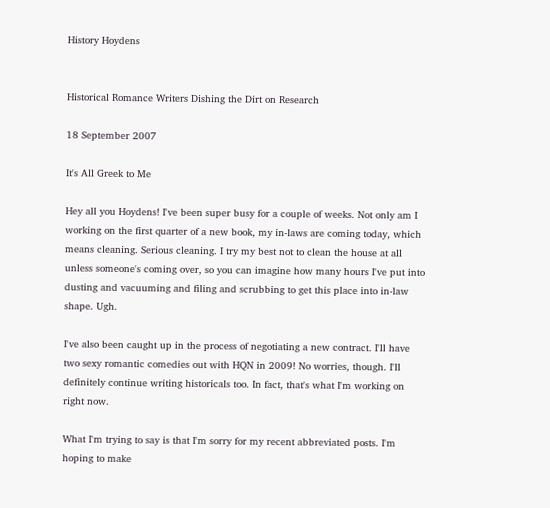History Hoydens


Historical Romance Writers Dishing the Dirt on Research

18 September 2007

It's All Greek to Me

Hey all you Hoydens! I've been super busy for a couple of weeks. Not only am I working on the first quarter of a new book, my in-laws are coming today, which means cleaning. Serious cleaning. I try my best not to clean the house at all unless someone's coming over, so you can imagine how many hours I've put into dusting and vacuuming and filing and scrubbing to get this place into in-law shape. Ugh.

I've also been caught up in the process of negotiating a new contract. I'll have two sexy romantic comedies out with HQN in 2009! No worries, though. I'll definitely continue writing historicals too. In fact, that's what I'm working on right now.

What I'm trying to say is that I'm sorry for my recent abbreviated posts. I'm hoping to make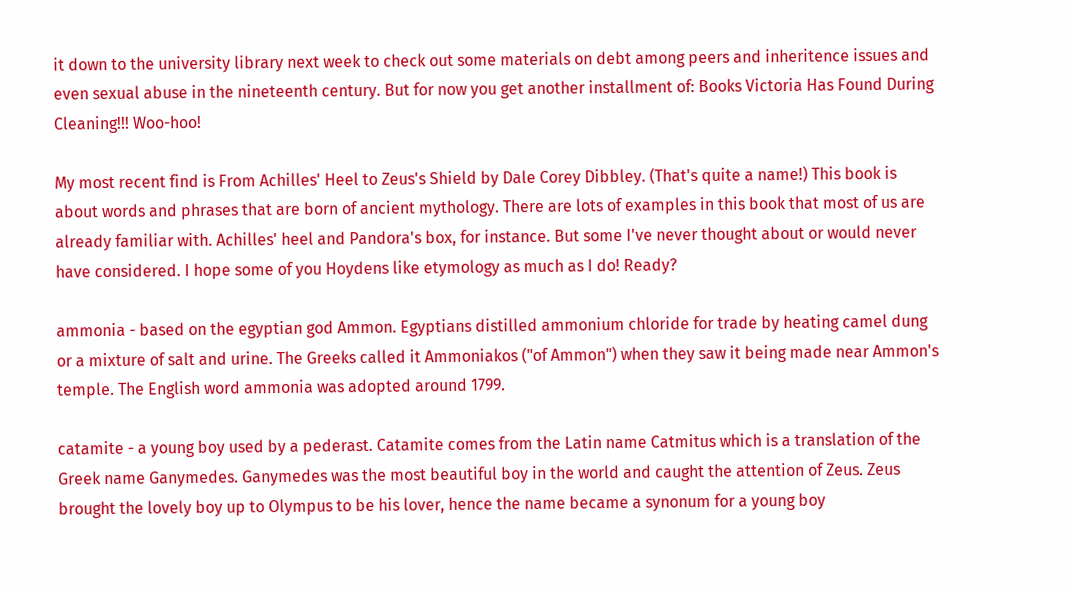it down to the university library next week to check out some materials on debt among peers and inheritence issues and even sexual abuse in the nineteenth century. But for now you get another installment of: Books Victoria Has Found During Cleaning!!! Woo-hoo!

My most recent find is From Achilles' Heel to Zeus's Shield by Dale Corey Dibbley. (That's quite a name!) This book is about words and phrases that are born of ancient mythology. There are lots of examples in this book that most of us are already familiar with. Achilles' heel and Pandora's box, for instance. But some I've never thought about or would never have considered. I hope some of you Hoydens like etymology as much as I do! Ready?

ammonia - based on the egyptian god Ammon. Egyptians distilled ammonium chloride for trade by heating camel dung or a mixture of salt and urine. The Greeks called it Ammoniakos ("of Ammon") when they saw it being made near Ammon's temple. The English word ammonia was adopted around 1799.

catamite - a young boy used by a pederast. Catamite comes from the Latin name Catmitus which is a translation of the Greek name Ganymedes. Ganymedes was the most beautiful boy in the world and caught the attention of Zeus. Zeus brought the lovely boy up to Olympus to be his lover, hence the name became a synonum for a young boy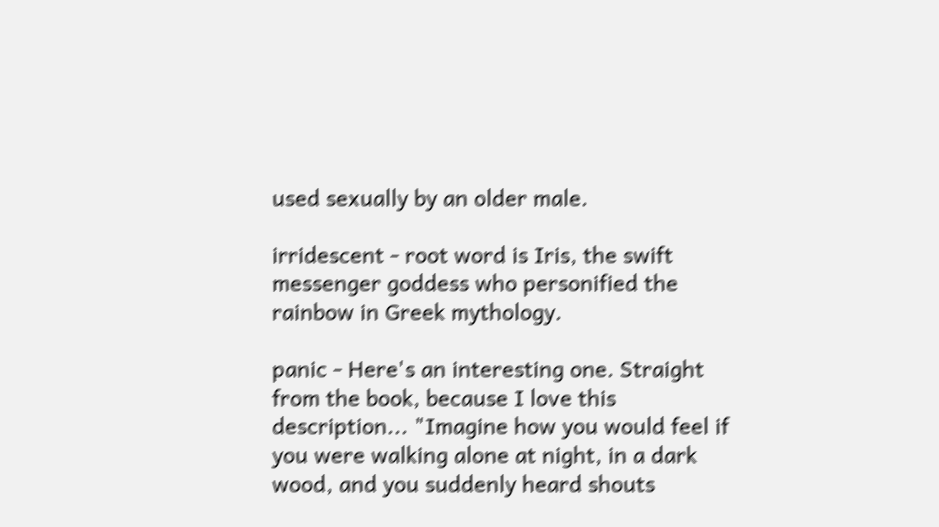used sexually by an older male.

irridescent - root word is Iris, the swift messenger goddess who personified the rainbow in Greek mythology.

panic - Here's an interesting one. Straight from the book, because I love this description... "Imagine how you would feel if you were walking alone at night, in a dark wood, and you suddenly heard shouts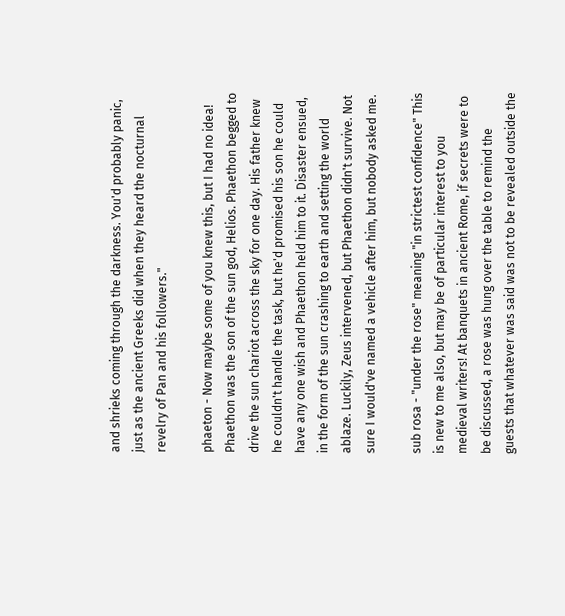and shrieks coming through the darkness. You'd probably panic, just as the ancient Greeks did when they heard the nocturnal revelry of Pan and his followers."

phaeton - Now maybe some of you knew this, but I had no idea! Phaethon was the son of the sun god, Helios. Phaethon begged to drive the sun chariot across the sky for one day. His father knew he couldn't handle the task, but he'd promised his son he could have any one wish and Phaethon held him to it. Disaster ensued, in the form of the sun crashing to earth and setting the world ablaze. Luckily, Zeus intervened, but Phaethon didn't survive. Not sure I would've named a vehicle after him, but nobody asked me.

sub rosa - "under the rose" meaning "in strictest confidence" This is new to me also, but may be of particular interest to you medieval writers! At banquets in ancient Rome, if secrets were to be discussed, a rose was hung over the table to remind the guests that whatever was said was not to be revealed outside the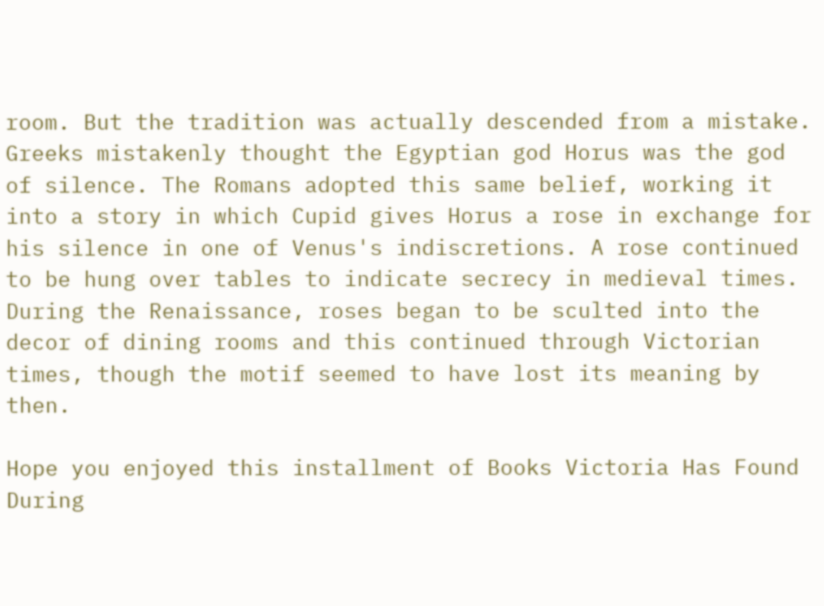room. But the tradition was actually descended from a mistake. Greeks mistakenly thought the Egyptian god Horus was the god of silence. The Romans adopted this same belief, working it into a story in which Cupid gives Horus a rose in exchange for his silence in one of Venus's indiscretions. A rose continued to be hung over tables to indicate secrecy in medieval times. During the Renaissance, roses began to be sculted into the decor of dining rooms and this continued through Victorian times, though the motif seemed to have lost its meaning by then.

Hope you enjoyed this installment of Books Victoria Has Found During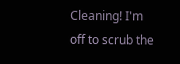Cleaning! I'm off to scrub the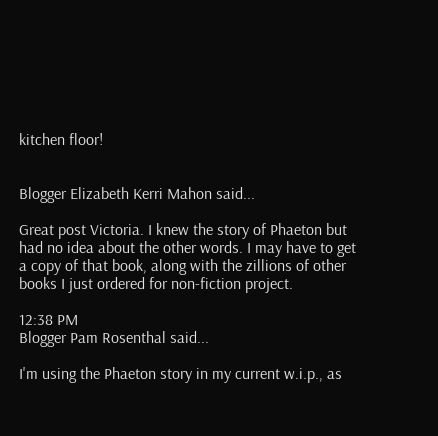kitchen floor!


Blogger Elizabeth Kerri Mahon said...

Great post Victoria. I knew the story of Phaeton but had no idea about the other words. I may have to get a copy of that book, along with the zillions of other books I just ordered for non-fiction project.

12:38 PM
Blogger Pam Rosenthal said...

I'm using the Phaeton story in my current w.i.p., as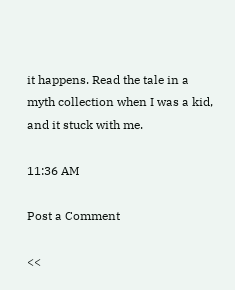it happens. Read the tale in a myth collection when I was a kid, and it stuck with me.

11:36 AM

Post a Comment

<<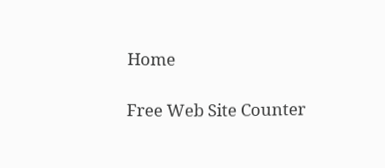Home

Free Web Site Counter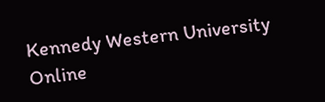Kennedy Western University Online